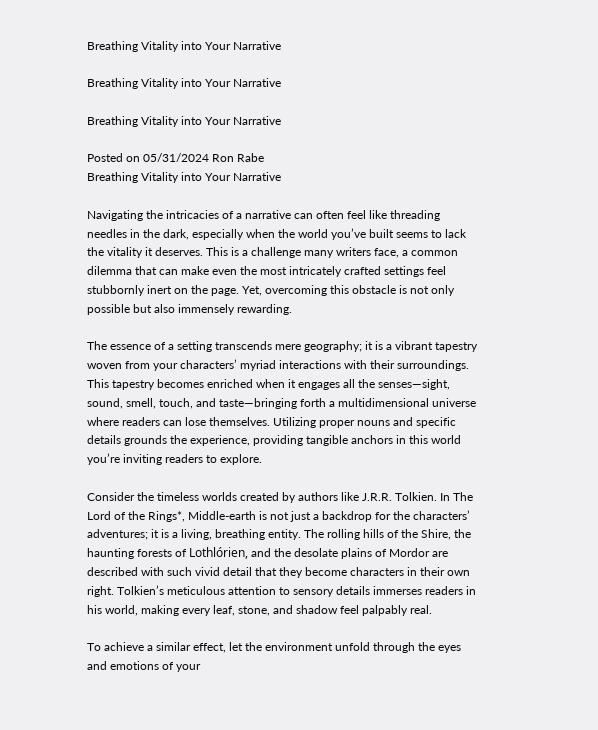Breathing Vitality into Your Narrative

Breathing Vitality into Your Narrative

Breathing Vitality into Your Narrative

Posted on 05/31/2024 Ron Rabe
Breathing Vitality into Your Narrative

Navigating the intricacies of a narrative can often feel like threading needles in the dark, especially when the world you’ve built seems to lack the vitality it deserves. This is a challenge many writers face, a common dilemma that can make even the most intricately crafted settings feel stubbornly inert on the page. Yet, overcoming this obstacle is not only possible but also immensely rewarding.

The essence of a setting transcends mere geography; it is a vibrant tapestry woven from your characters’ myriad interactions with their surroundings. This tapestry becomes enriched when it engages all the senses—sight, sound, smell, touch, and taste—bringing forth a multidimensional universe where readers can lose themselves. Utilizing proper nouns and specific details grounds the experience, providing tangible anchors in this world you’re inviting readers to explore.

Consider the timeless worlds created by authors like J.R.R. Tolkien. In The Lord of the Rings*, Middle-earth is not just a backdrop for the characters’ adventures; it is a living, breathing entity. The rolling hills of the Shire, the haunting forests of Lothlórien, and the desolate plains of Mordor are described with such vivid detail that they become characters in their own right. Tolkien’s meticulous attention to sensory details immerses readers in his world, making every leaf, stone, and shadow feel palpably real.

To achieve a similar effect, let the environment unfold through the eyes and emotions of your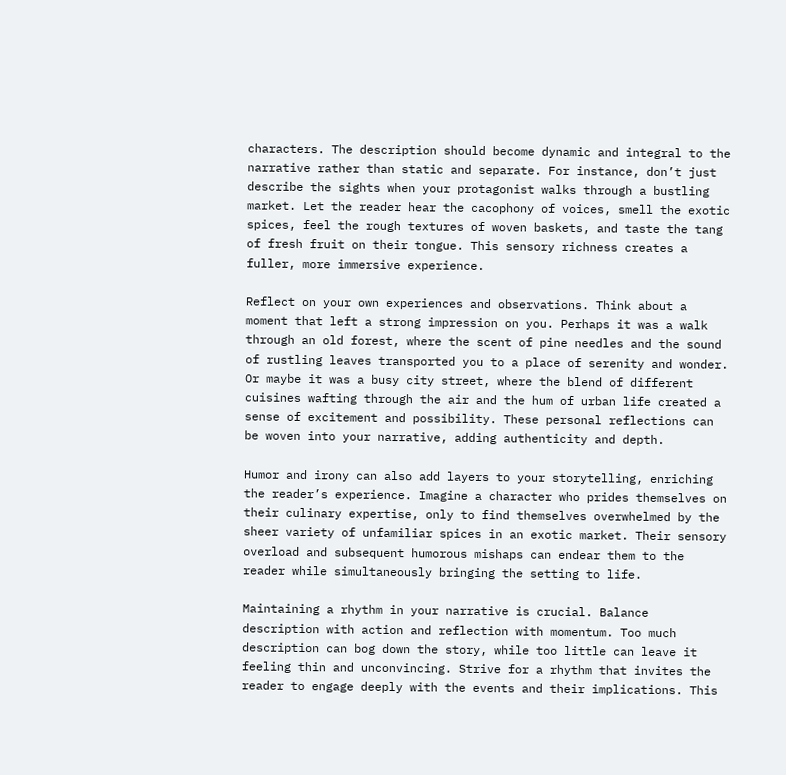characters. The description should become dynamic and integral to the narrative rather than static and separate. For instance, don’t just describe the sights when your protagonist walks through a bustling market. Let the reader hear the cacophony of voices, smell the exotic spices, feel the rough textures of woven baskets, and taste the tang of fresh fruit on their tongue. This sensory richness creates a fuller, more immersive experience.

Reflect on your own experiences and observations. Think about a moment that left a strong impression on you. Perhaps it was a walk through an old forest, where the scent of pine needles and the sound of rustling leaves transported you to a place of serenity and wonder. Or maybe it was a busy city street, where the blend of different cuisines wafting through the air and the hum of urban life created a sense of excitement and possibility. These personal reflections can be woven into your narrative, adding authenticity and depth.

Humor and irony can also add layers to your storytelling, enriching the reader’s experience. Imagine a character who prides themselves on their culinary expertise, only to find themselves overwhelmed by the sheer variety of unfamiliar spices in an exotic market. Their sensory overload and subsequent humorous mishaps can endear them to the reader while simultaneously bringing the setting to life.

Maintaining a rhythm in your narrative is crucial. Balance description with action and reflection with momentum. Too much description can bog down the story, while too little can leave it feeling thin and unconvincing. Strive for a rhythm that invites the reader to engage deeply with the events and their implications. This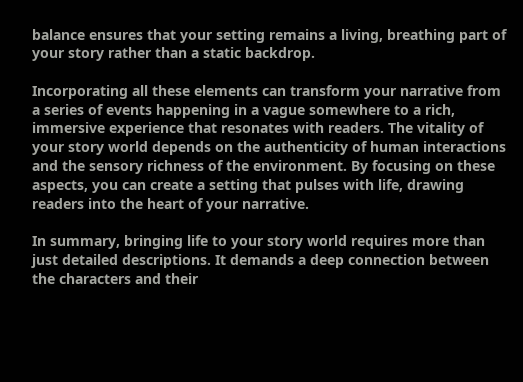balance ensures that your setting remains a living, breathing part of your story rather than a static backdrop.

Incorporating all these elements can transform your narrative from a series of events happening in a vague somewhere to a rich, immersive experience that resonates with readers. The vitality of your story world depends on the authenticity of human interactions and the sensory richness of the environment. By focusing on these aspects, you can create a setting that pulses with life, drawing readers into the heart of your narrative.

In summary, bringing life to your story world requires more than just detailed descriptions. It demands a deep connection between the characters and their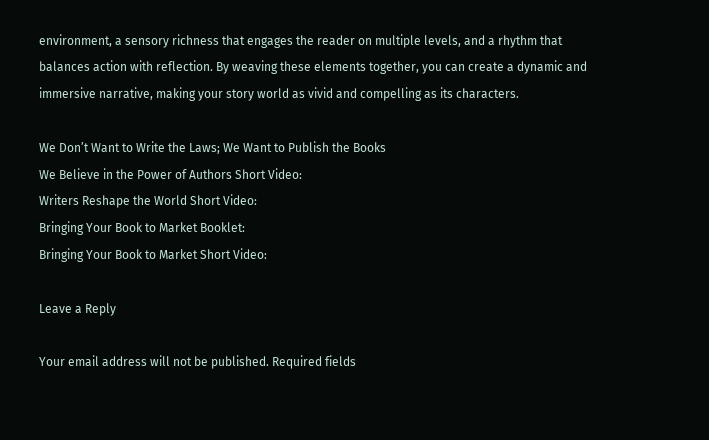environment, a sensory richness that engages the reader on multiple levels, and a rhythm that balances action with reflection. By weaving these elements together, you can create a dynamic and immersive narrative, making your story world as vivid and compelling as its characters.

We Don’t Want to Write the Laws; We Want to Publish the Books
We Believe in the Power of Authors Short Video:
Writers Reshape the World Short Video:
Bringing Your Book to Market Booklet:
Bringing Your Book to Market Short Video:

Leave a Reply

Your email address will not be published. Required fields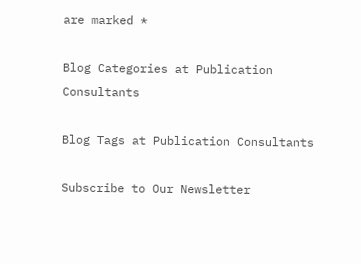are marked *

Blog Categories at Publication Consultants

Blog Tags at Publication Consultants

Subscribe to Our Newsletter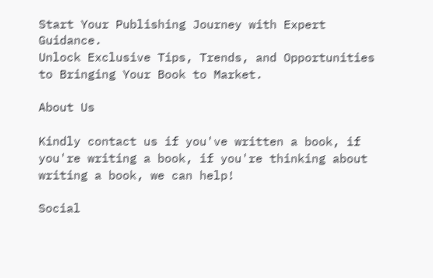Start Your Publishing Journey with Expert Guidance.
Unlock Exclusive Tips, Trends, and Opportunities to Bringing Your Book to Market.

About Us

Kindly contact us if you've written a book, if you're writing a book, if you're thinking about writing a book, we can help!

Social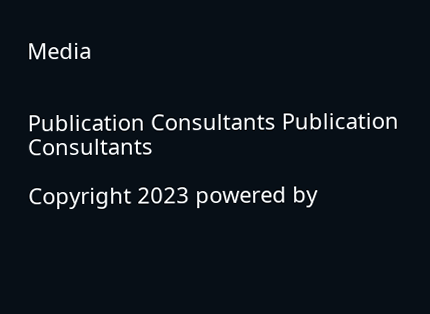Media


Publication Consultants Publication Consultants

Copyright 2023 powered by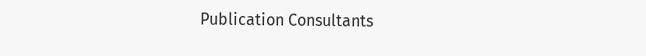Publication Consultants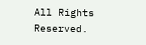All Rights Reserved.